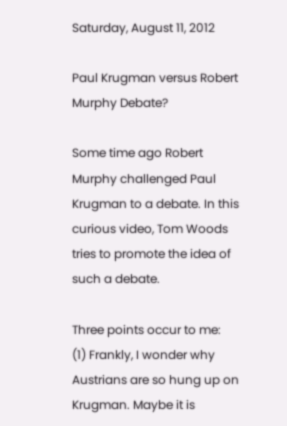Saturday, August 11, 2012

Paul Krugman versus Robert Murphy Debate?

Some time ago Robert Murphy challenged Paul Krugman to a debate. In this curious video, Tom Woods tries to promote the idea of such a debate.

Three points occur to me:
(1) Frankly, I wonder why Austrians are so hung up on Krugman. Maybe it is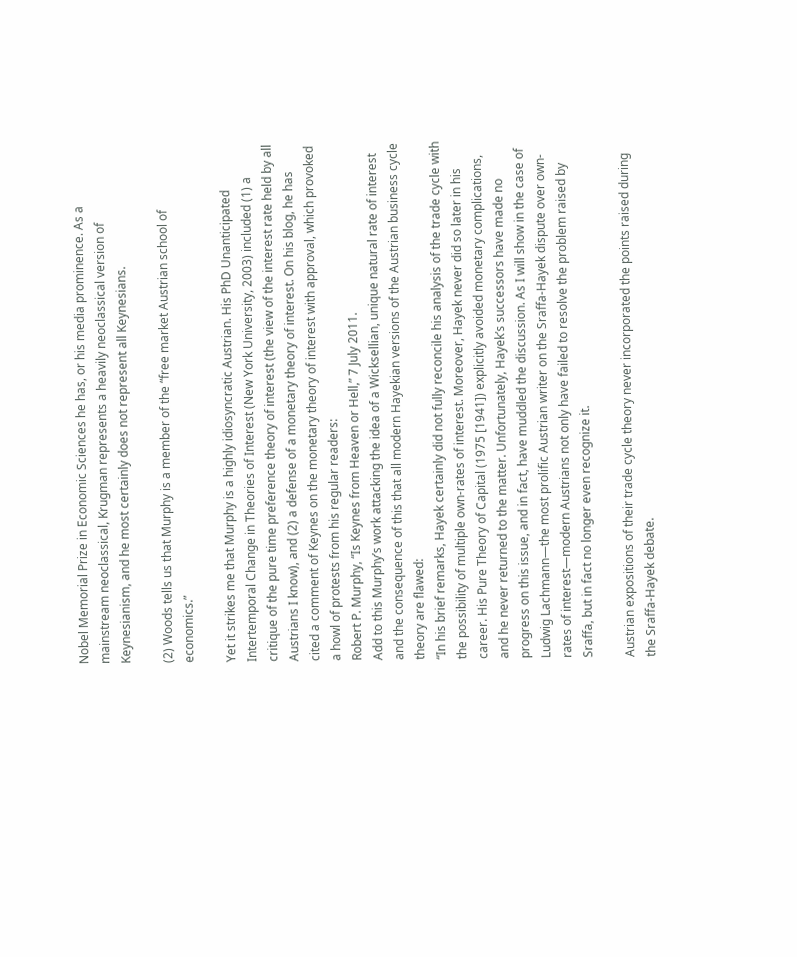Nobel Memorial Prize in Economic Sciences he has, or his media prominence. As a mainstream neoclassical, Krugman represents a heavily neoclassical version of Keynesianism, and he most certainly does not represent all Keynesians.

(2) Woods tells us that Murphy is a member of the “free market Austrian school of economics.”

Yet it strikes me that Murphy is a highly idiosyncratic Austrian. His PhD Unanticipated Intertemporal Change in Theories of Interest (New York University, 2003) included (1) a critique of the pure time preference theory of interest (the view of the interest rate held by all Austrians I know), and (2) a defense of a monetary theory of interest. On his blog, he has cited a comment of Keynes on the monetary theory of interest with approval, which provoked a howl of protests from his regular readers:
Robert P. Murphy, “Is Keynes from Heaven or Hell,” 7 July 2011.
Add to this Murphy’s work attacking the idea of a Wicksellian, unique natural rate of interest and the consequence of this that all modern Hayekian versions of the Austrian business cycle theory are flawed:
“In his brief remarks, Hayek certainly did not fully reconcile his analysis of the trade cycle with the possibility of multiple own-rates of interest. Moreover, Hayek never did so later in his career. His Pure Theory of Capital (1975 [1941]) explicitly avoided monetary complications, and he never returned to the matter. Unfortunately, Hayek’s successors have made no progress on this issue, and in fact, have muddled the discussion. As I will show in the case of Ludwig Lachmann—the most prolific Austrian writer on the Sraffa-Hayek dispute over own-rates of interest—modern Austrians not only have failed to resolve the problem raised by Sraffa, but in fact no longer even recognize it.

Austrian expositions of their trade cycle theory never incorporated the points raised during the Sraffa-Hayek debate.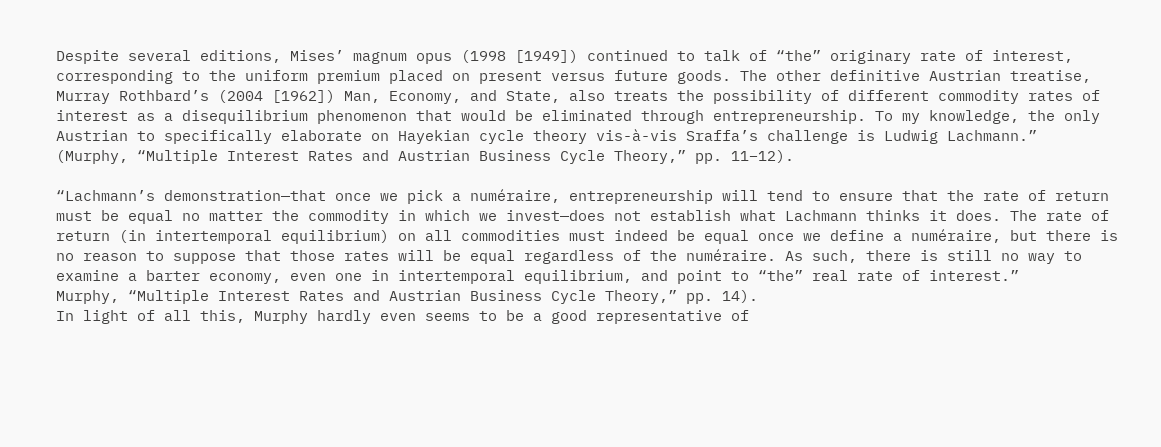Despite several editions, Mises’ magnum opus (1998 [1949]) continued to talk of “the” originary rate of interest, corresponding to the uniform premium placed on present versus future goods. The other definitive Austrian treatise, Murray Rothbard’s (2004 [1962]) Man, Economy, and State, also treats the possibility of different commodity rates of interest as a disequilibrium phenomenon that would be eliminated through entrepreneurship. To my knowledge, the only Austrian to specifically elaborate on Hayekian cycle theory vis-à-vis Sraffa’s challenge is Ludwig Lachmann.”
(Murphy, “Multiple Interest Rates and Austrian Business Cycle Theory,” pp. 11–12).

“Lachmann’s demonstration—that once we pick a numéraire, entrepreneurship will tend to ensure that the rate of return must be equal no matter the commodity in which we invest—does not establish what Lachmann thinks it does. The rate of return (in intertemporal equilibrium) on all commodities must indeed be equal once we define a numéraire, but there is no reason to suppose that those rates will be equal regardless of the numéraire. As such, there is still no way to examine a barter economy, even one in intertemporal equilibrium, and point to “the” real rate of interest.”
Murphy, “Multiple Interest Rates and Austrian Business Cycle Theory,” pp. 14).
In light of all this, Murphy hardly even seems to be a good representative of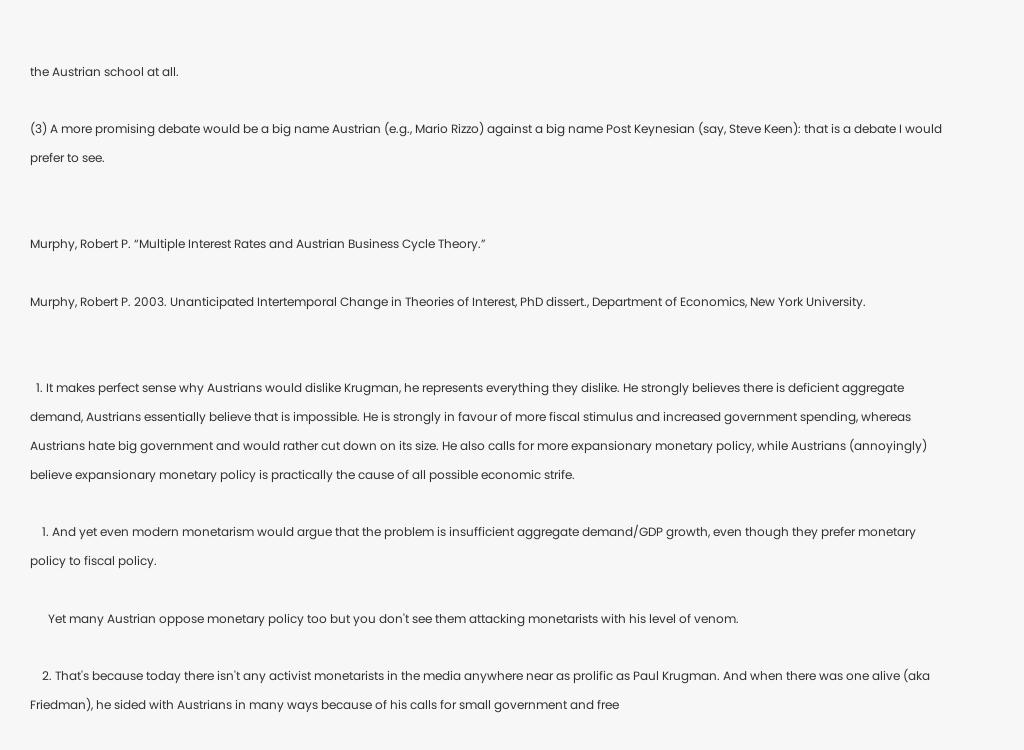the Austrian school at all.

(3) A more promising debate would be a big name Austrian (e.g., Mario Rizzo) against a big name Post Keynesian (say, Steve Keen): that is a debate I would prefer to see.


Murphy, Robert P. “Multiple Interest Rates and Austrian Business Cycle Theory.”

Murphy, Robert P. 2003. Unanticipated Intertemporal Change in Theories of Interest, PhD dissert., Department of Economics, New York University.


  1. It makes perfect sense why Austrians would dislike Krugman, he represents everything they dislike. He strongly believes there is deficient aggregate demand, Austrians essentially believe that is impossible. He is strongly in favour of more fiscal stimulus and increased government spending, whereas Austrians hate big government and would rather cut down on its size. He also calls for more expansionary monetary policy, while Austrians (annoyingly) believe expansionary monetary policy is practically the cause of all possible economic strife.

    1. And yet even modern monetarism would argue that the problem is insufficient aggregate demand/GDP growth, even though they prefer monetary policy to fiscal policy.

      Yet many Austrian oppose monetary policy too but you don't see them attacking monetarists with his level of venom.

    2. That's because today there isn't any activist monetarists in the media anywhere near as prolific as Paul Krugman. And when there was one alive (aka Friedman), he sided with Austrians in many ways because of his calls for small government and free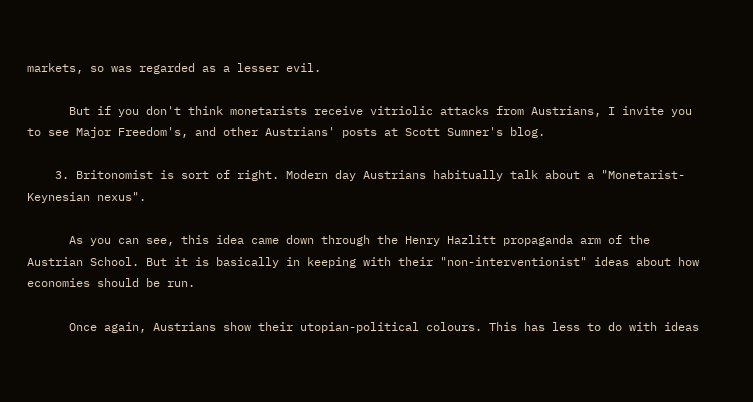markets, so was regarded as a lesser evil.

      But if you don't think monetarists receive vitriolic attacks from Austrians, I invite you to see Major Freedom's, and other Austrians' posts at Scott Sumner's blog.

    3. Britonomist is sort of right. Modern day Austrians habitually talk about a "Monetarist-Keynesian nexus".

      As you can see, this idea came down through the Henry Hazlitt propaganda arm of the Austrian School. But it is basically in keeping with their "non-interventionist" ideas about how economies should be run.

      Once again, Austrians show their utopian-political colours. This has less to do with ideas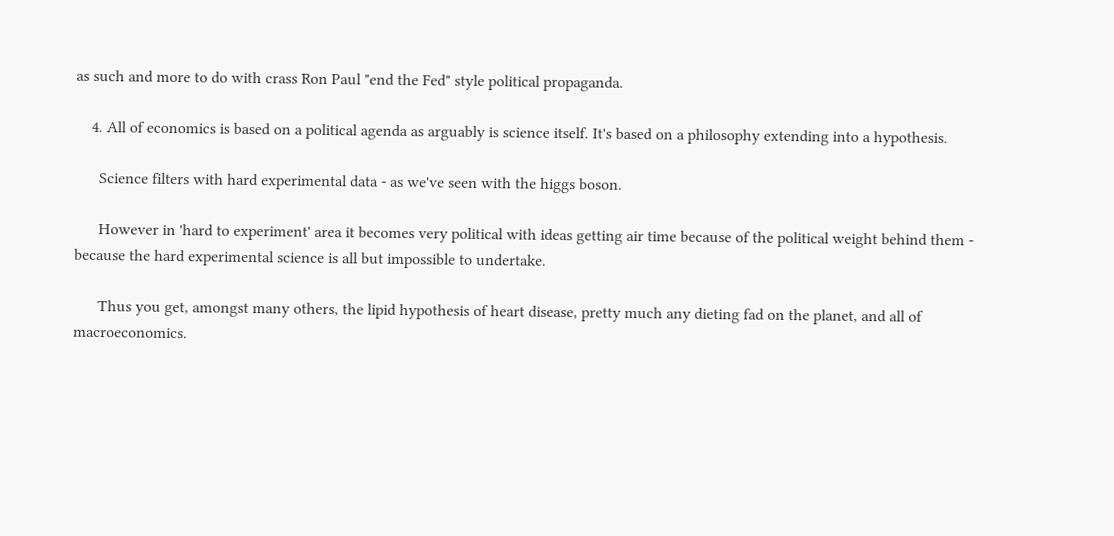as such and more to do with crass Ron Paul "end the Fed" style political propaganda.

    4. All of economics is based on a political agenda as arguably is science itself. It's based on a philosophy extending into a hypothesis.

      Science filters with hard experimental data - as we've seen with the higgs boson.

      However in 'hard to experiment' area it becomes very political with ideas getting air time because of the political weight behind them - because the hard experimental science is all but impossible to undertake.

      Thus you get, amongst many others, the lipid hypothesis of heart disease, pretty much any dieting fad on the planet, and all of macroeconomics.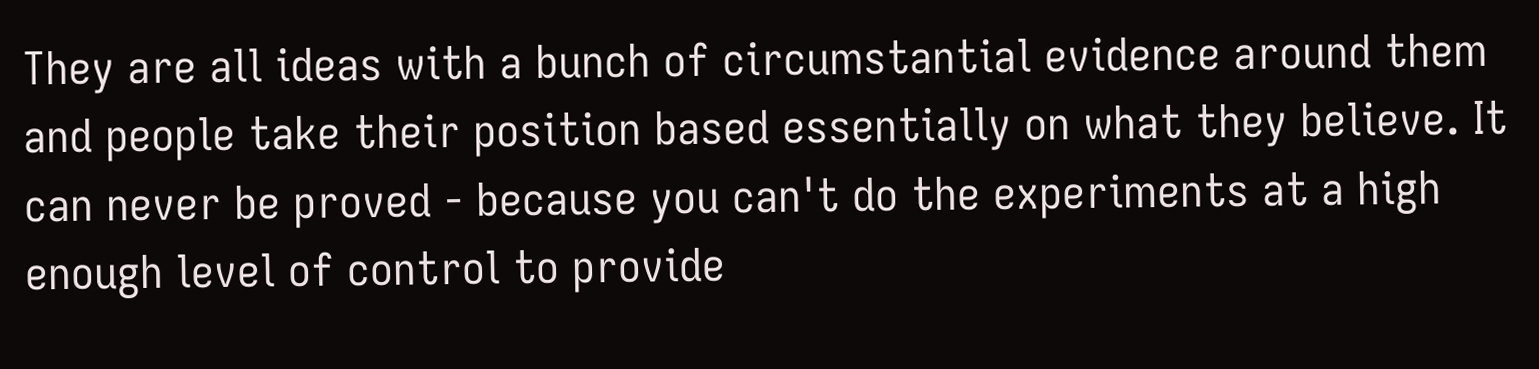They are all ideas with a bunch of circumstantial evidence around them and people take their position based essentially on what they believe. It can never be proved - because you can't do the experiments at a high enough level of control to provide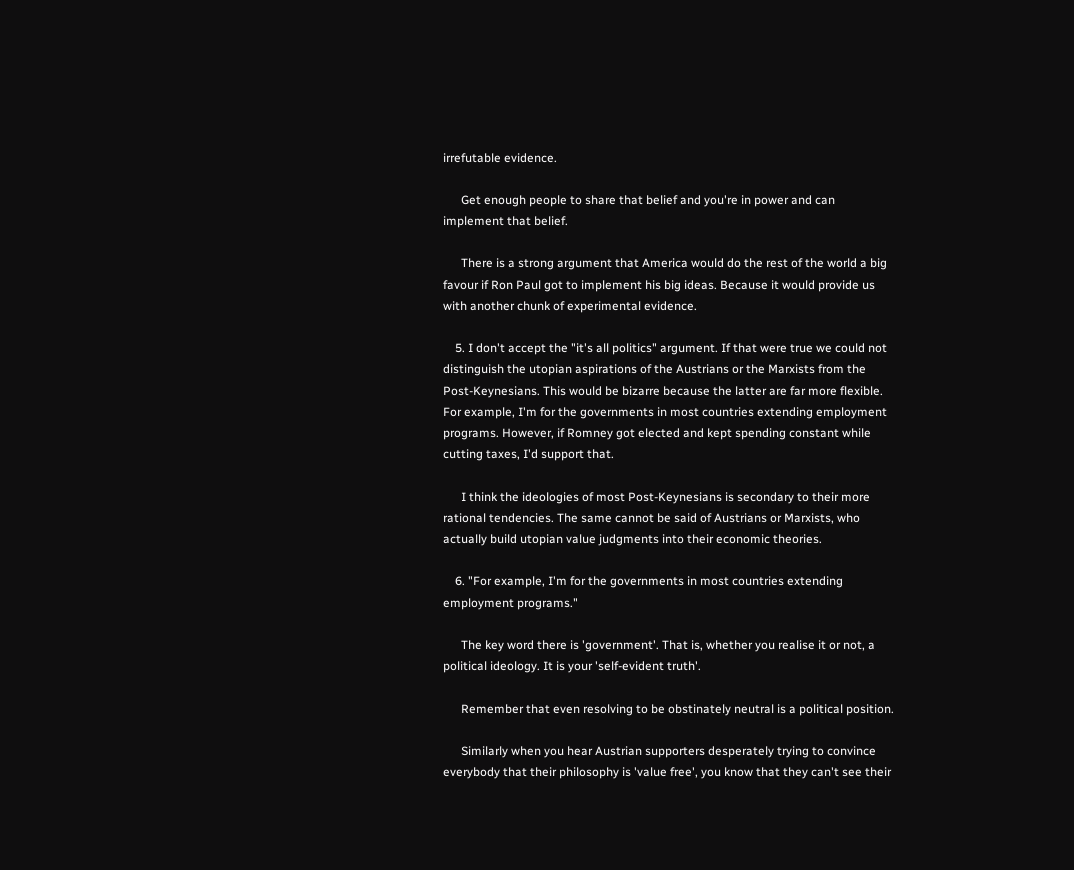irrefutable evidence.

      Get enough people to share that belief and you're in power and can implement that belief.

      There is a strong argument that America would do the rest of the world a big favour if Ron Paul got to implement his big ideas. Because it would provide us with another chunk of experimental evidence.

    5. I don't accept the "it's all politics" argument. If that were true we could not distinguish the utopian aspirations of the Austrians or the Marxists from the Post-Keynesians. This would be bizarre because the latter are far more flexible. For example, I'm for the governments in most countries extending employment programs. However, if Romney got elected and kept spending constant while cutting taxes, I'd support that.

      I think the ideologies of most Post-Keynesians is secondary to their more rational tendencies. The same cannot be said of Austrians or Marxists, who actually build utopian value judgments into their economic theories.

    6. "For example, I'm for the governments in most countries extending employment programs."

      The key word there is 'government'. That is, whether you realise it or not, a political ideology. It is your 'self-evident truth'.

      Remember that even resolving to be obstinately neutral is a political position.

      Similarly when you hear Austrian supporters desperately trying to convince everybody that their philosophy is 'value free', you know that they can't see their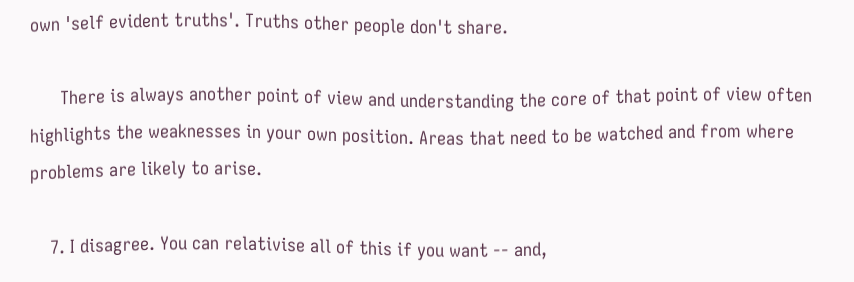own 'self evident truths'. Truths other people don't share.

      There is always another point of view and understanding the core of that point of view often highlights the weaknesses in your own position. Areas that need to be watched and from where problems are likely to arise.

    7. I disagree. You can relativise all of this if you want -- and,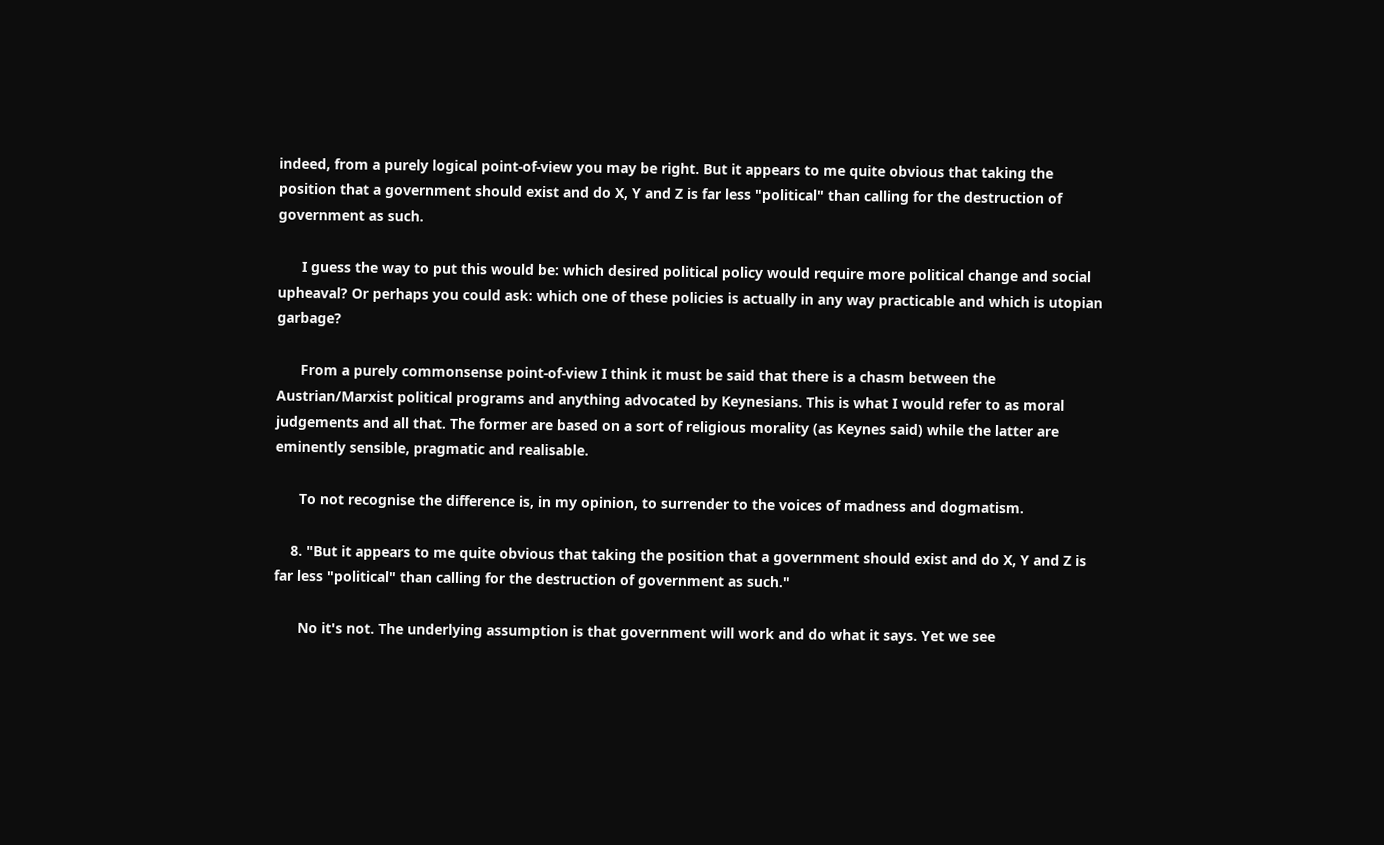indeed, from a purely logical point-of-view you may be right. But it appears to me quite obvious that taking the position that a government should exist and do X, Y and Z is far less "political" than calling for the destruction of government as such.

      I guess the way to put this would be: which desired political policy would require more political change and social upheaval? Or perhaps you could ask: which one of these policies is actually in any way practicable and which is utopian garbage?

      From a purely commonsense point-of-view I think it must be said that there is a chasm between the Austrian/Marxist political programs and anything advocated by Keynesians. This is what I would refer to as moral judgements and all that. The former are based on a sort of religious morality (as Keynes said) while the latter are eminently sensible, pragmatic and realisable.

      To not recognise the difference is, in my opinion, to surrender to the voices of madness and dogmatism.

    8. "But it appears to me quite obvious that taking the position that a government should exist and do X, Y and Z is far less "political" than calling for the destruction of government as such."

      No it's not. The underlying assumption is that government will work and do what it says. Yet we see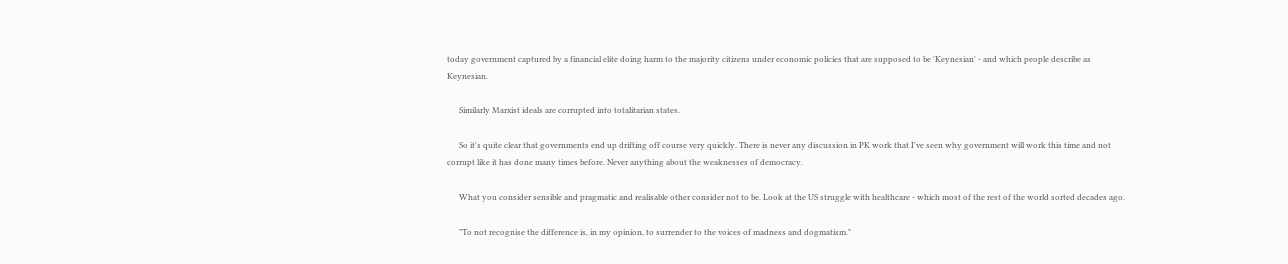today government captured by a financial elite doing harm to the majority citizens under economic policies that are supposed to be 'Keynesian' - and which people describe as Keynesian.

      Similarly Marxist ideals are corrupted into totalitarian states.

      So it's quite clear that governments end up drifting off course very quickly. There is never any discussion in PK work that I've seen why government will work this time and not corrupt like it has done many times before. Never anything about the weaknesses of democracy.

      What you consider sensible and pragmatic and realisable other consider not to be. Look at the US struggle with healthcare - which most of the rest of the world sorted decades ago.

      "To not recognise the difference is, in my opinion, to surrender to the voices of madness and dogmatism."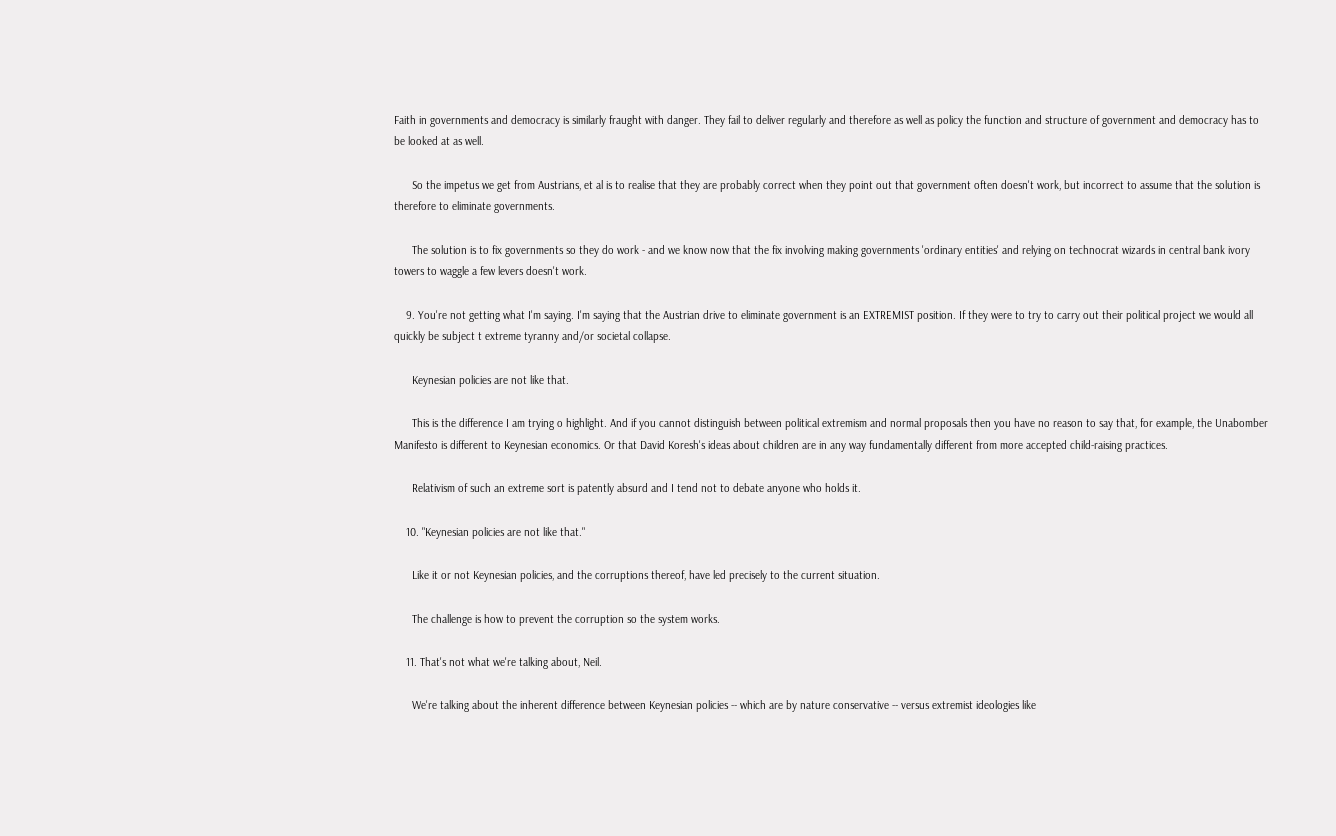Faith in governments and democracy is similarly fraught with danger. They fail to deliver regularly and therefore as well as policy the function and structure of government and democracy has to be looked at as well.

      So the impetus we get from Austrians, et al is to realise that they are probably correct when they point out that government often doesn't work, but incorrect to assume that the solution is therefore to eliminate governments.

      The solution is to fix governments so they do work - and we know now that the fix involving making governments 'ordinary entities' and relying on technocrat wizards in central bank ivory towers to waggle a few levers doesn't work.

    9. You're not getting what I'm saying. I'm saying that the Austrian drive to eliminate government is an EXTREMIST position. If they were to try to carry out their political project we would all quickly be subject t extreme tyranny and/or societal collapse.

      Keynesian policies are not like that.

      This is the difference I am trying o highlight. And if you cannot distinguish between political extremism and normal proposals then you have no reason to say that, for example, the Unabomber Manifesto is different to Keynesian economics. Or that David Koresh's ideas about children are in any way fundamentally different from more accepted child-raising practices.

      Relativism of such an extreme sort is patently absurd and I tend not to debate anyone who holds it.

    10. "Keynesian policies are not like that."

      Like it or not Keynesian policies, and the corruptions thereof, have led precisely to the current situation.

      The challenge is how to prevent the corruption so the system works.

    11. That's not what we're talking about, Neil.

      We're talking about the inherent difference between Keynesian policies -- which are by nature conservative -- versus extremist ideologies like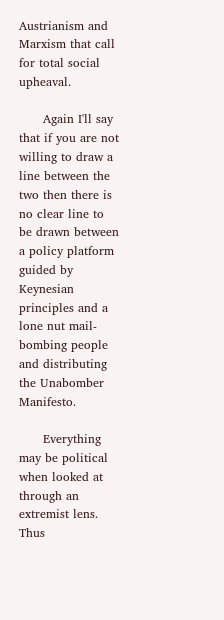Austrianism and Marxism that call for total social upheaval.

      Again I'll say that if you are not willing to draw a line between the two then there is no clear line to be drawn between a policy platform guided by Keynesian principles and a lone nut mail-bombing people and distributing the Unabomber Manifesto.

      Everything may be political when looked at through an extremist lens. Thus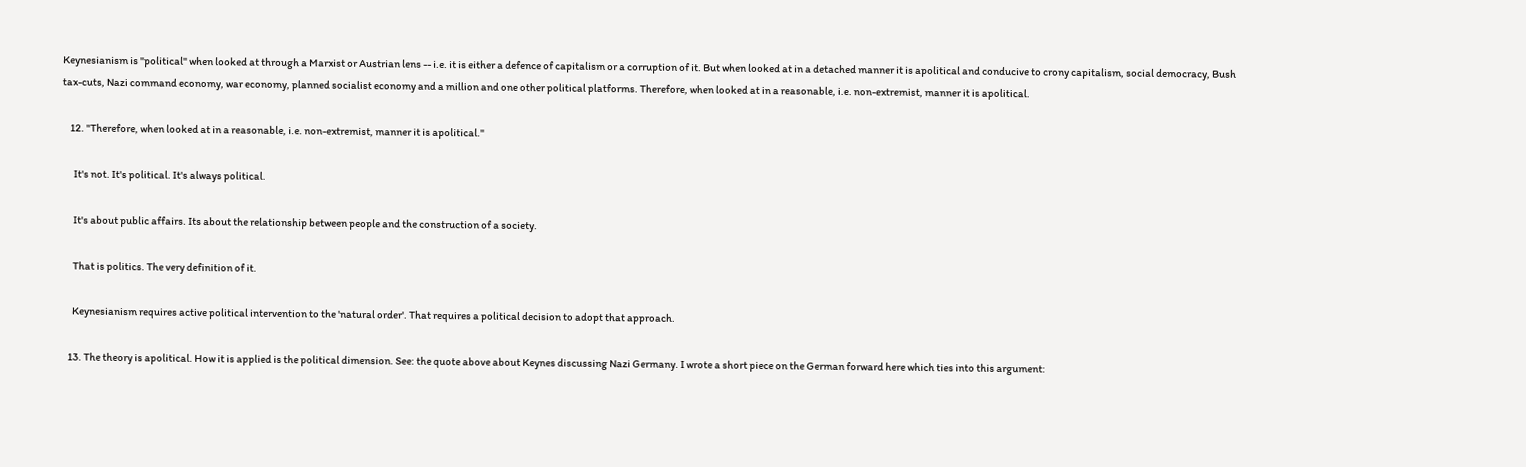Keynesianism is "political" when looked at through a Marxist or Austrian lens -- i.e. it is either a defence of capitalism or a corruption of it. But when looked at in a detached manner it is apolitical and conducive to crony capitalism, social democracy, Bush tax-cuts, Nazi command economy, war economy, planned socialist economy and a million and one other political platforms. Therefore, when looked at in a reasonable, i.e. non-extremist, manner it is apolitical.

    12. "Therefore, when looked at in a reasonable, i.e. non-extremist, manner it is apolitical."

      It's not. It's political. It's always political.

      It's about public affairs. Its about the relationship between people and the construction of a society.

      That is politics. The very definition of it.

      Keynesianism requires active political intervention to the 'natural order'. That requires a political decision to adopt that approach.

    13. The theory is apolitical. How it is applied is the political dimension. See: the quote above about Keynes discussing Nazi Germany. I wrote a short piece on the German forward here which ties into this argument: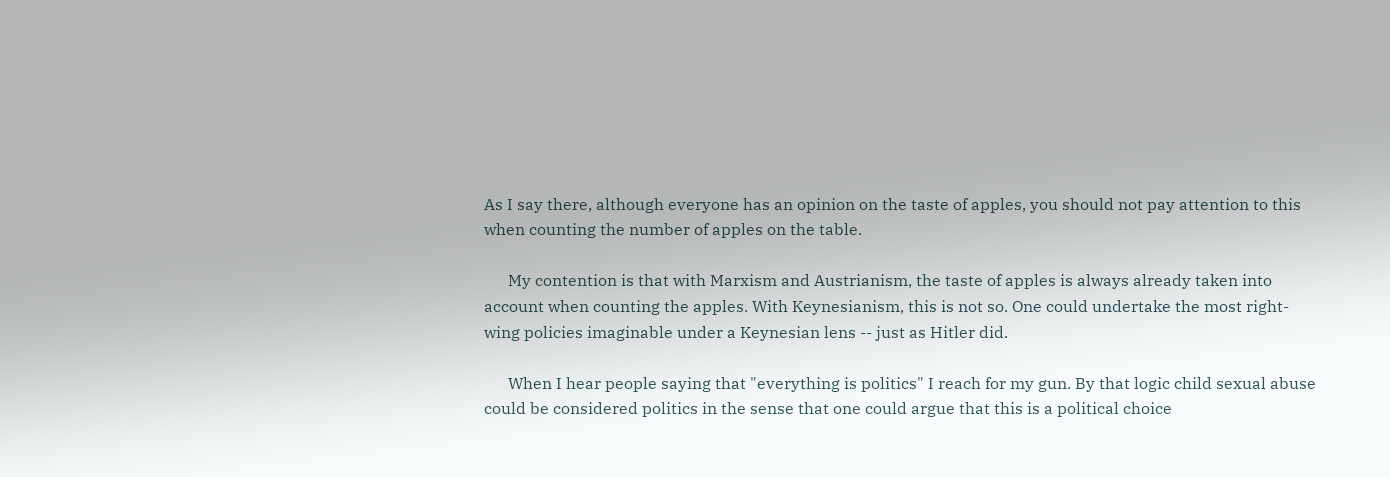As I say there, although everyone has an opinion on the taste of apples, you should not pay attention to this when counting the number of apples on the table.

      My contention is that with Marxism and Austrianism, the taste of apples is always already taken into account when counting the apples. With Keynesianism, this is not so. One could undertake the most right-wing policies imaginable under a Keynesian lens -- just as Hitler did.

      When I hear people saying that "everything is politics" I reach for my gun. By that logic child sexual abuse could be considered politics in the sense that one could argue that this is a political choice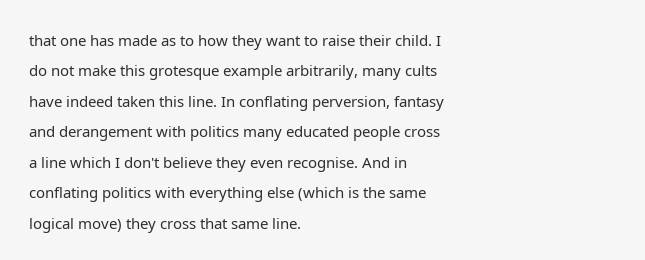that one has made as to how they want to raise their child. I do not make this grotesque example arbitrarily, many cults have indeed taken this line. In conflating perversion, fantasy and derangement with politics many educated people cross a line which I don't believe they even recognise. And in conflating politics with everything else (which is the same logical move) they cross that same line.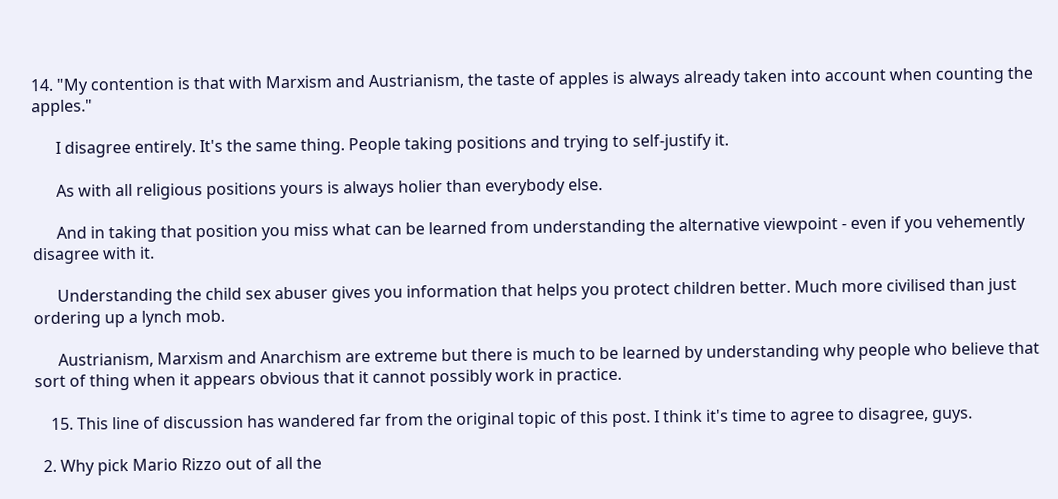14. "My contention is that with Marxism and Austrianism, the taste of apples is always already taken into account when counting the apples."

      I disagree entirely. It's the same thing. People taking positions and trying to self-justify it.

      As with all religious positions yours is always holier than everybody else.

      And in taking that position you miss what can be learned from understanding the alternative viewpoint - even if you vehemently disagree with it.

      Understanding the child sex abuser gives you information that helps you protect children better. Much more civilised than just ordering up a lynch mob.

      Austrianism, Marxism and Anarchism are extreme but there is much to be learned by understanding why people who believe that sort of thing when it appears obvious that it cannot possibly work in practice.

    15. This line of discussion has wandered far from the original topic of this post. I think it's time to agree to disagree, guys.

  2. Why pick Mario Rizzo out of all the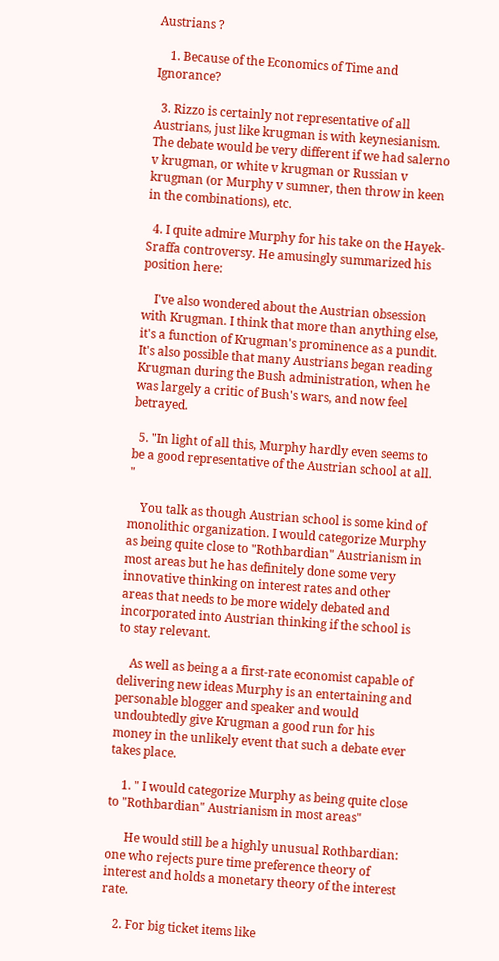Austrians ?

    1. Because of the Economics of Time and Ignorance?

  3. Rizzo is certainly not representative of all Austrians, just like krugman is with keynesianism. The debate would be very different if we had salerno v krugman, or white v krugman or Russian v krugman (or Murphy v sumner, then throw in keen in the combinations), etc.

  4. I quite admire Murphy for his take on the Hayek-Sraffa controversy. He amusingly summarized his position here:

    I've also wondered about the Austrian obsession with Krugman. I think that more than anything else, it's a function of Krugman's prominence as a pundit. It's also possible that many Austrians began reading Krugman during the Bush administration, when he was largely a critic of Bush's wars, and now feel betrayed.

  5. "In light of all this, Murphy hardly even seems to be a good representative of the Austrian school at all. "

    You talk as though Austrian school is some kind of monolithic organization. I would categorize Murphy as being quite close to "Rothbardian" Austrianism in most areas but he has definitely done some very innovative thinking on interest rates and other areas that needs to be more widely debated and incorporated into Austrian thinking if the school is to stay relevant.

    As well as being a a first-rate economist capable of delivering new ideas Murphy is an entertaining and personable blogger and speaker and would undoubtedly give Krugman a good run for his money in the unlikely event that such a debate ever takes place.

    1. " I would categorize Murphy as being quite close to "Rothbardian" Austrianism in most areas"

      He would still be a highly unusual Rothbardian: one who rejects pure time preference theory of interest and holds a monetary theory of the interest rate.

    2. For big ticket items like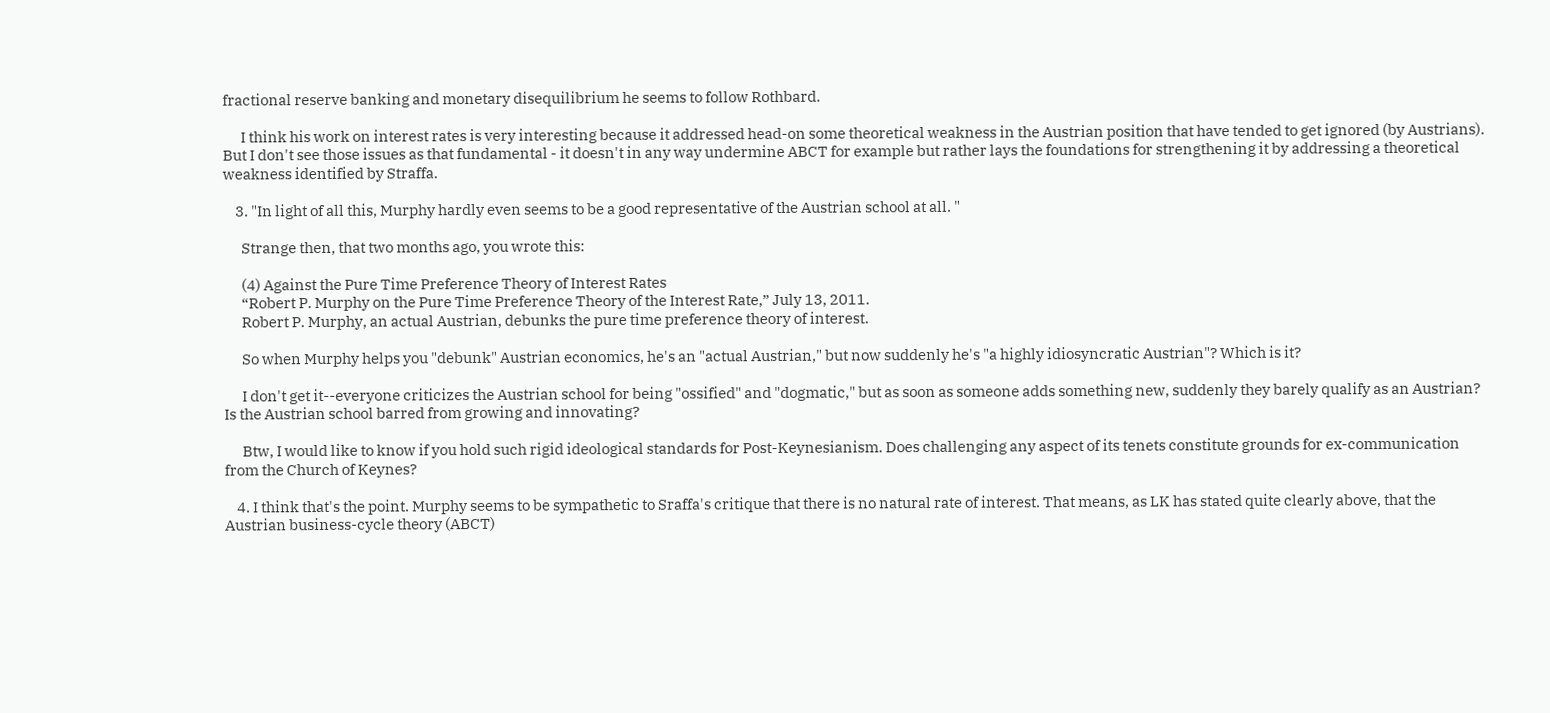fractional reserve banking and monetary disequilibrium he seems to follow Rothbard.

      I think his work on interest rates is very interesting because it addressed head-on some theoretical weakness in the Austrian position that have tended to get ignored (by Austrians). But I don't see those issues as that fundamental - it doesn't in any way undermine ABCT for example but rather lays the foundations for strengthening it by addressing a theoretical weakness identified by Straffa.

    3. "In light of all this, Murphy hardly even seems to be a good representative of the Austrian school at all. "

      Strange then, that two months ago, you wrote this:

      (4) Against the Pure Time Preference Theory of Interest Rates
      “Robert P. Murphy on the Pure Time Preference Theory of the Interest Rate,” July 13, 2011.
      Robert P. Murphy, an actual Austrian, debunks the pure time preference theory of interest.

      So when Murphy helps you "debunk" Austrian economics, he's an "actual Austrian," but now suddenly he's "a highly idiosyncratic Austrian"? Which is it?

      I don't get it--everyone criticizes the Austrian school for being "ossified" and "dogmatic," but as soon as someone adds something new, suddenly they barely qualify as an Austrian? Is the Austrian school barred from growing and innovating?

      Btw, I would like to know if you hold such rigid ideological standards for Post-Keynesianism. Does challenging any aspect of its tenets constitute grounds for ex-communication from the Church of Keynes?

    4. I think that's the point. Murphy seems to be sympathetic to Sraffa's critique that there is no natural rate of interest. That means, as LK has stated quite clearly above, that the Austrian business-cycle theory (ABCT)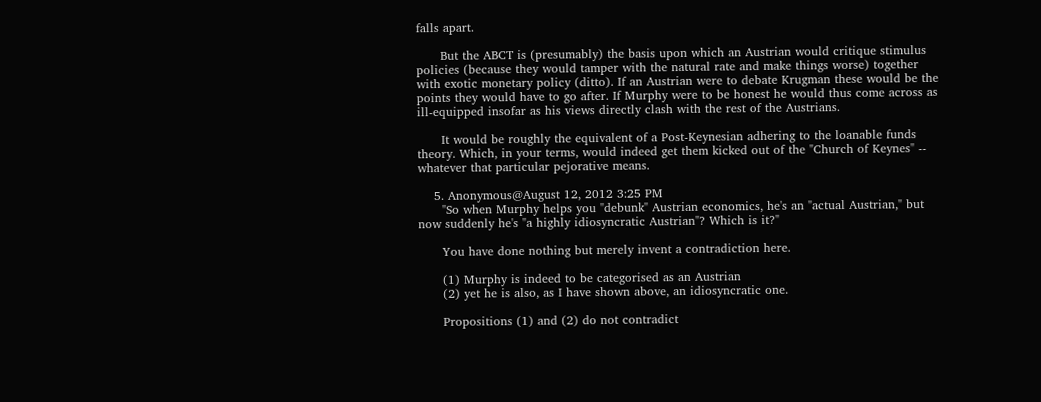falls apart.

      But the ABCT is (presumably) the basis upon which an Austrian would critique stimulus policies (because they would tamper with the natural rate and make things worse) together with exotic monetary policy (ditto). If an Austrian were to debate Krugman these would be the points they would have to go after. If Murphy were to be honest he would thus come across as ill-equipped insofar as his views directly clash with the rest of the Austrians.

      It would be roughly the equivalent of a Post-Keynesian adhering to the loanable funds theory. Which, in your terms, would indeed get them kicked out of the "Church of Keynes" -- whatever that particular pejorative means.

    5. Anonymous@August 12, 2012 3:25 PM
      "So when Murphy helps you "debunk" Austrian economics, he's an "actual Austrian," but now suddenly he's "a highly idiosyncratic Austrian"? Which is it?"

      You have done nothing but merely invent a contradiction here.

      (1) Murphy is indeed to be categorised as an Austrian
      (2) yet he is also, as I have shown above, an idiosyncratic one.

      Propositions (1) and (2) do not contradict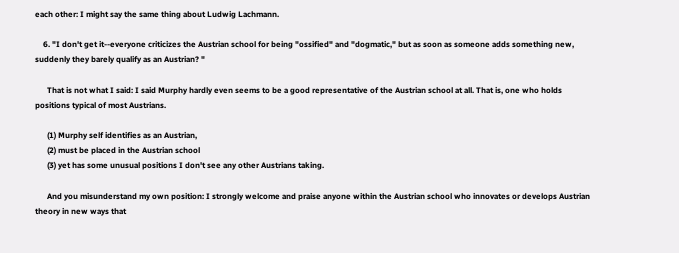each other: I might say the same thing about Ludwig Lachmann.

    6. "I don't get it--everyone criticizes the Austrian school for being "ossified" and "dogmatic," but as soon as someone adds something new, suddenly they barely qualify as an Austrian? "

      That is not what I said: I said Murphy hardly even seems to be a good representative of the Austrian school at all. That is, one who holds positions typical of most Austrians.

      (1) Murphy self identifies as an Austrian,
      (2) must be placed in the Austrian school
      (3) yet has some unusual positions I don't see any other Austrians taking.

      And you misunderstand my own position: I strongly welcome and praise anyone within the Austrian school who innovates or develops Austrian theory in new ways that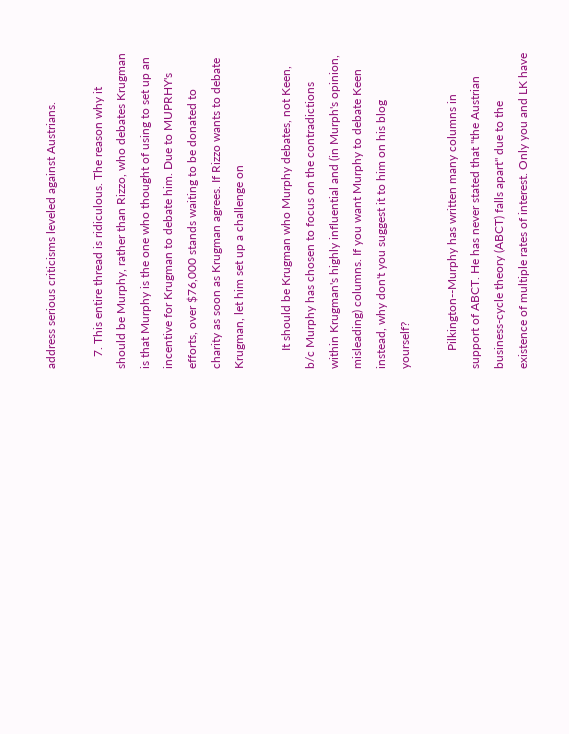address serious criticisms leveled against Austrians.

    7. This entire thread is ridiculous. The reason why it should be Murphy, rather than Rizzo, who debates Krugman is that Murphy is the one who thought of using to set up an incentive for Krugman to debate him. Due to MUPRHY's efforts, over $76,000 stands waiting to be donated to charity as soon as Krugman agrees. If Rizzo wants to debate Krugman, let him set up a challenge on

      It should be Krugman who Murphy debates, not Keen, b/c Murphy has chosen to focus on the contradictions within Krugman's highly influential and (in Murph's opinion, misleading) columns. If you want Murphy to debate Keen instead, why don't you suggest it to him on his blog yourself?

      Pilkington--Murphy has written many columns in support of ABCT. He has never stated that "the Austrian business-cycle theory (ABCT) falls apart" due to the existence of multiple rates of interest. Only you and LK have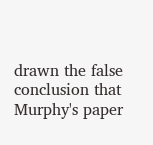drawn the false conclusion that Murphy's paper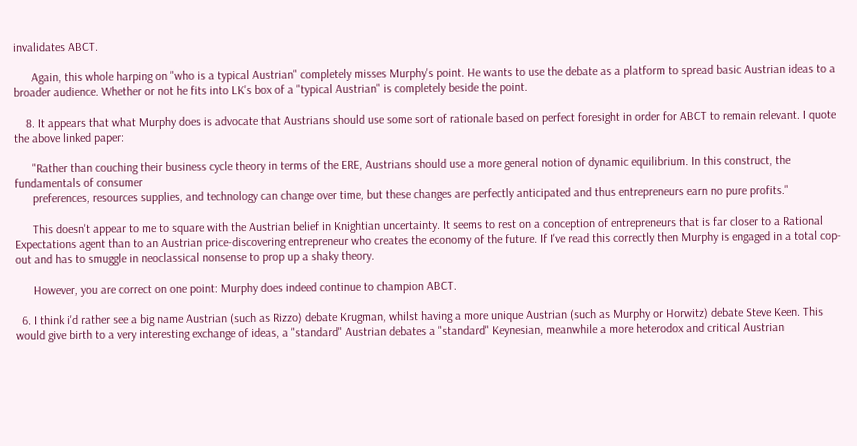invalidates ABCT.

      Again, this whole harping on "who is a typical Austrian" completely misses Murphy's point. He wants to use the debate as a platform to spread basic Austrian ideas to a broader audience. Whether or not he fits into LK's box of a "typical Austrian" is completely beside the point.

    8. It appears that what Murphy does is advocate that Austrians should use some sort of rationale based on perfect foresight in order for ABCT to remain relevant. I quote the above linked paper:

      "Rather than couching their business cycle theory in terms of the ERE, Austrians should use a more general notion of dynamic equilibrium. In this construct, the fundamentals of consumer
      preferences, resources supplies, and technology can change over time, but these changes are perfectly anticipated and thus entrepreneurs earn no pure profits."

      This doesn't appear to me to square with the Austrian belief in Knightian uncertainty. It seems to rest on a conception of entrepreneurs that is far closer to a Rational Expectations agent than to an Austrian price-discovering entrepreneur who creates the economy of the future. If I've read this correctly then Murphy is engaged in a total cop-out and has to smuggle in neoclassical nonsense to prop up a shaky theory.

      However, you are correct on one point: Murphy does indeed continue to champion ABCT.

  6. I think i'd rather see a big name Austrian (such as Rizzo) debate Krugman, whilst having a more unique Austrian (such as Murphy or Horwitz) debate Steve Keen. This would give birth to a very interesting exchange of ideas, a "standard" Austrian debates a "standard" Keynesian, meanwhile a more heterodox and critical Austrian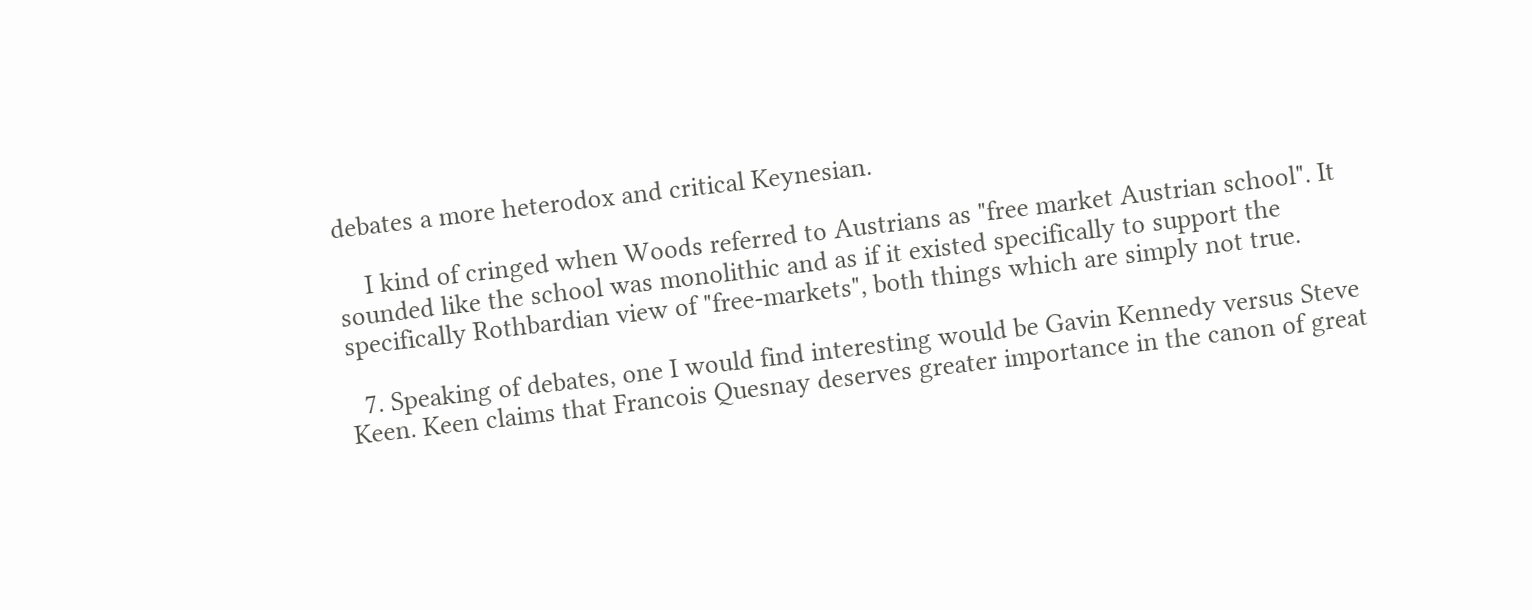debates a more heterodox and critical Keynesian.

    I kind of cringed when Woods referred to Austrians as "free market Austrian school". It sounded like the school was monolithic and as if it existed specifically to support the specifically Rothbardian view of "free-markets", both things which are simply not true.

  7. Speaking of debates, one I would find interesting would be Gavin Kennedy versus Steve Keen. Keen claims that Francois Quesnay deserves greater importance in the canon of great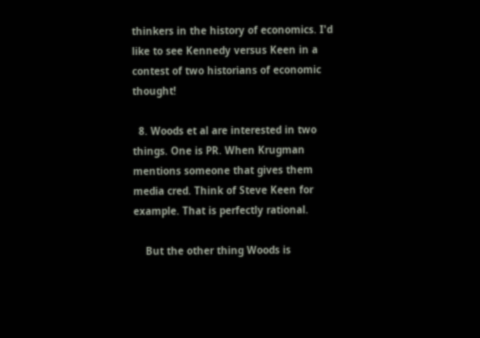thinkers in the history of economics. I'd like to see Kennedy versus Keen in a contest of two historians of economic thought!

  8. Woods et al are interested in two things. One is PR. When Krugman mentions someone that gives them media cred. Think of Steve Keen for example. That is perfectly rational.

    But the other thing Woods is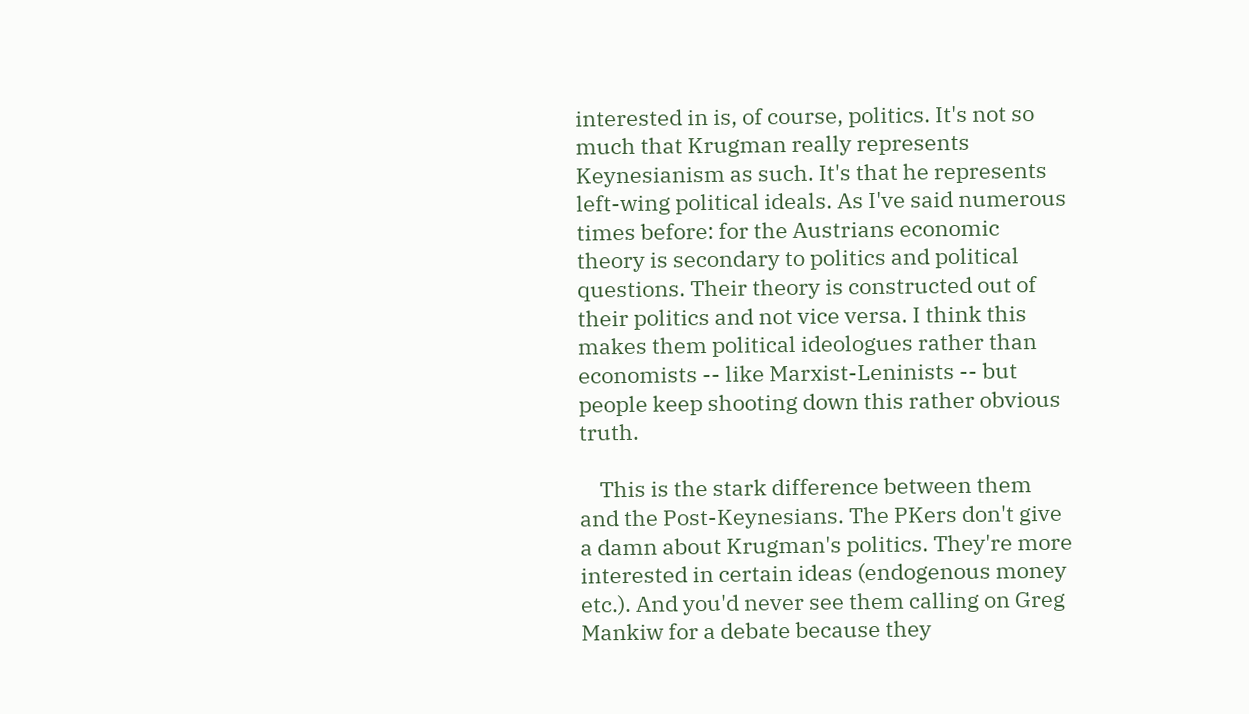interested in is, of course, politics. It's not so much that Krugman really represents Keynesianism as such. It's that he represents left-wing political ideals. As I've said numerous times before: for the Austrians economic theory is secondary to politics and political questions. Their theory is constructed out of their politics and not vice versa. I think this makes them political ideologues rather than economists -- like Marxist-Leninists -- but people keep shooting down this rather obvious truth.

    This is the stark difference between them and the Post-Keynesians. The PKers don't give a damn about Krugman's politics. They're more interested in certain ideas (endogenous money etc.). And you'd never see them calling on Greg Mankiw for a debate because they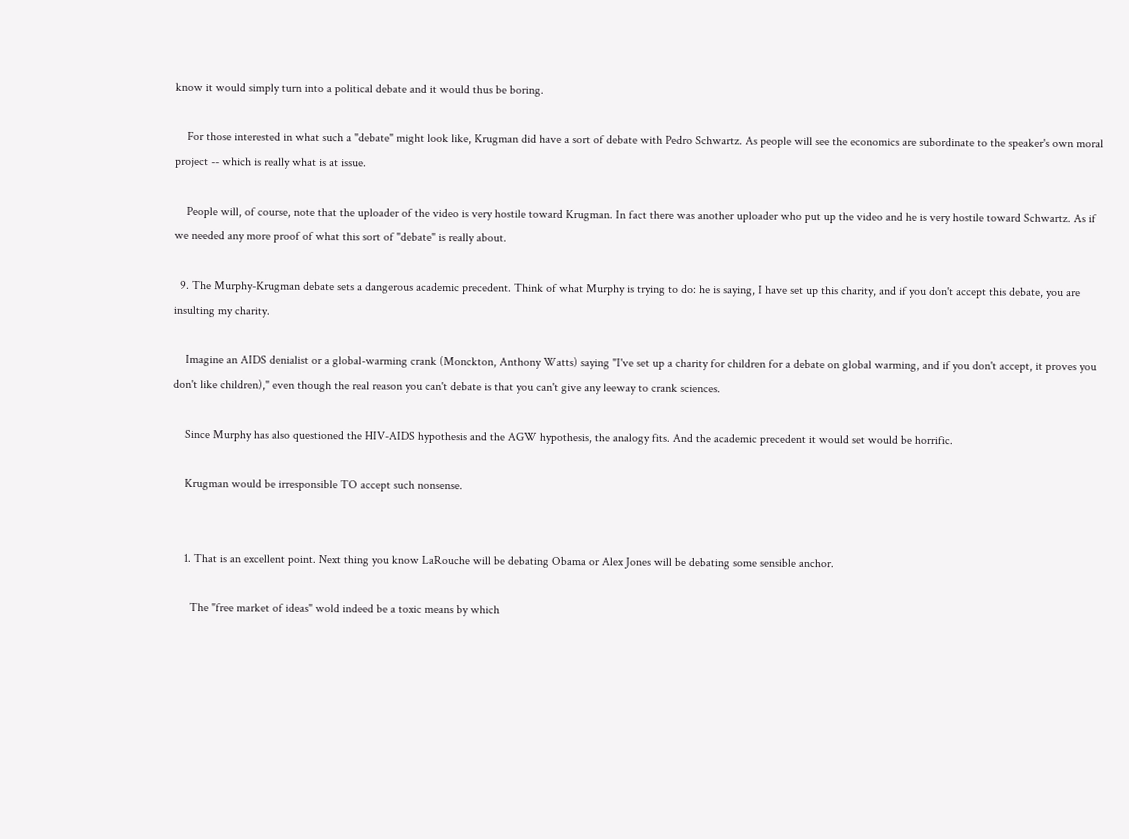know it would simply turn into a political debate and it would thus be boring.

    For those interested in what such a "debate" might look like, Krugman did have a sort of debate with Pedro Schwartz. As people will see the economics are subordinate to the speaker's own moral project -- which is really what is at issue.

    People will, of course, note that the uploader of the video is very hostile toward Krugman. In fact there was another uploader who put up the video and he is very hostile toward Schwartz. As if we needed any more proof of what this sort of "debate" is really about.

  9. The Murphy-Krugman debate sets a dangerous academic precedent. Think of what Murphy is trying to do: he is saying, I have set up this charity, and if you don't accept this debate, you are insulting my charity.

    Imagine an AIDS denialist or a global-warming crank (Monckton, Anthony Watts) saying "I've set up a charity for children for a debate on global warming, and if you don't accept, it proves you don't like children)," even though the real reason you can't debate is that you can't give any leeway to crank sciences.

    Since Murphy has also questioned the HIV-AIDS hypothesis and the AGW hypothesis, the analogy fits. And the academic precedent it would set would be horrific.

    Krugman would be irresponsible TO accept such nonsense.


    1. That is an excellent point. Next thing you know LaRouche will be debating Obama or Alex Jones will be debating some sensible anchor.

      The "free market of ideas" wold indeed be a toxic means by which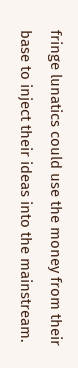fringe lunatics could use the money from their base to inject their ideas into the mainstream.